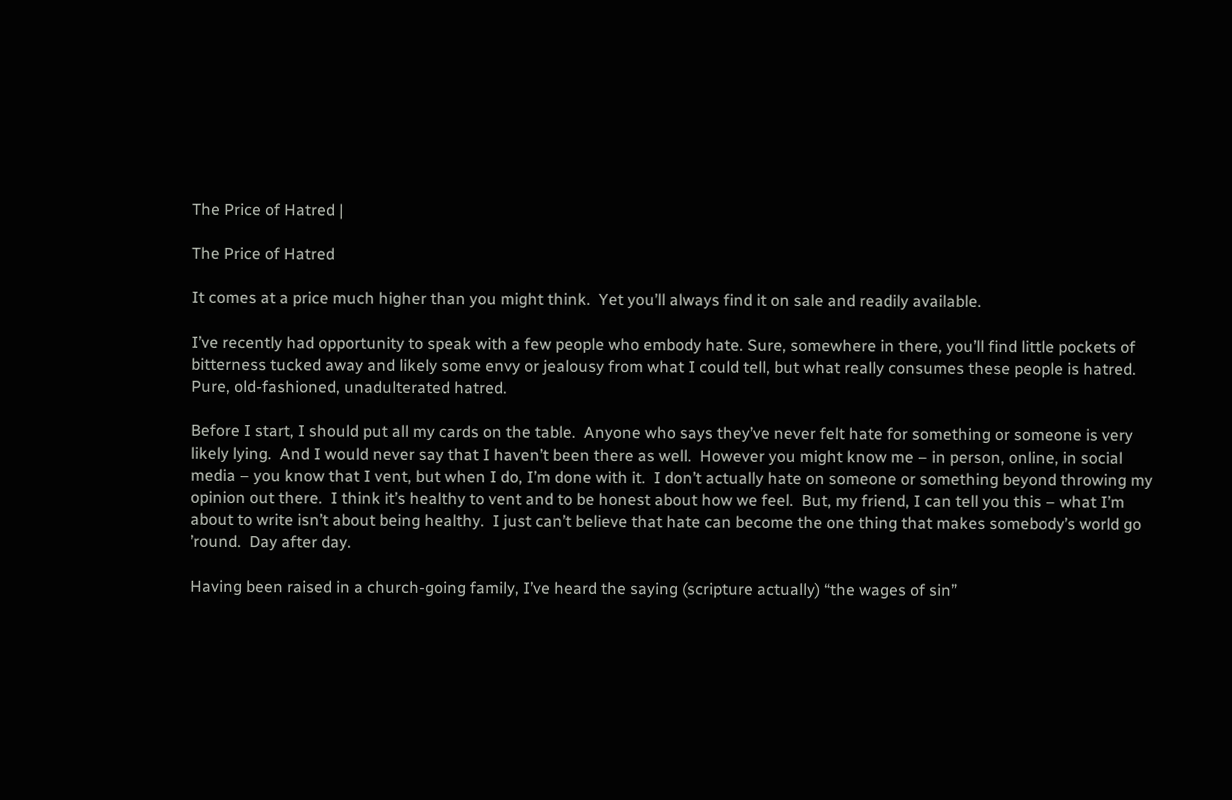The Price of Hatred |

The Price of Hatred

It comes at a price much higher than you might think.  Yet you’ll always find it on sale and readily available.

I’ve recently had opportunity to speak with a few people who embody hate. Sure, somewhere in there, you’ll find little pockets of bitterness tucked away and likely some envy or jealousy from what I could tell, but what really consumes these people is hatred. Pure, old-fashioned, unadulterated hatred.

Before I start, I should put all my cards on the table.  Anyone who says they’ve never felt hate for something or someone is very likely lying.  And I would never say that I haven’t been there as well.  However you might know me – in person, online, in social media – you know that I vent, but when I do, I’m done with it.  I don’t actually hate on someone or something beyond throwing my opinion out there.  I think it’s healthy to vent and to be honest about how we feel.  But, my friend, I can tell you this – what I’m about to write isn’t about being healthy.  I just can’t believe that hate can become the one thing that makes somebody’s world go ’round.  Day after day.

Having been raised in a church-going family, I’ve heard the saying (scripture actually) “the wages of sin”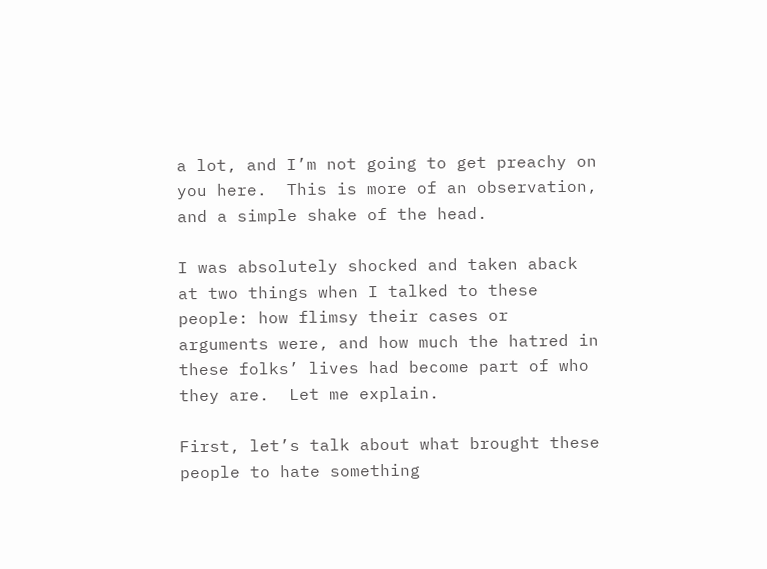a lot, and I’m not going to get preachy on you here.  This is more of an observation, and a simple shake of the head.

I was absolutely shocked and taken aback at two things when I talked to these people: how flimsy their cases or arguments were, and how much the hatred in these folks’ lives had become part of who they are.  Let me explain.

First, let’s talk about what brought these people to hate something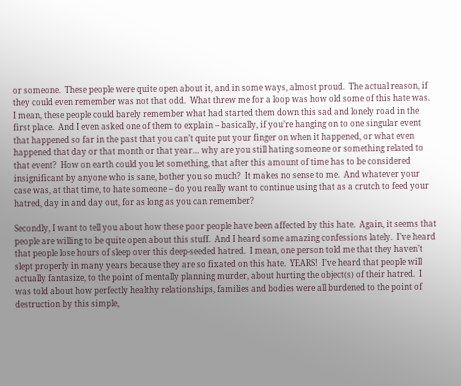or someone.  These people were quite open about it, and in some ways, almost proud.  The actual reason, if they could even remember was not that odd.  What threw me for a loop was how old some of this hate was.  I mean, these people could barely remember what had started them down this sad and lonely road in the first place.  And I even asked one of them to explain – basically, if you’re hanging on to one singular event that happened so far in the past that you can’t quite put your finger on when it happened, or what even happened that day or that month or that year… why are you still hating someone or something related to that event?  How on earth could you let something, that after this amount of time has to be considered insignificant by anyone who is sane, bother you so much?  It makes no sense to me.  And whatever your case was, at that time, to hate someone – do you really want to continue using that as a crutch to feed your hatred, day in and day out, for as long as you can remember?

Secondly, I want to tell you about how these poor people have been affected by this hate.  Again, it seems that people are willing to be quite open about this stuff.  And I heard some amazing confessions lately.  I’ve heard that people lose hours of sleep over this deep-seeded hatred.  I mean, one person told me that they haven’t slept properly in many years because they are so fixated on this hate.  YEARS!  I’ve heard that people will actually fantasize, to the point of mentally planning murder, about hurting the object(s) of their hatred.  I was told about how perfectly healthy relationships, families and bodies were all burdened to the point of destruction by this simple,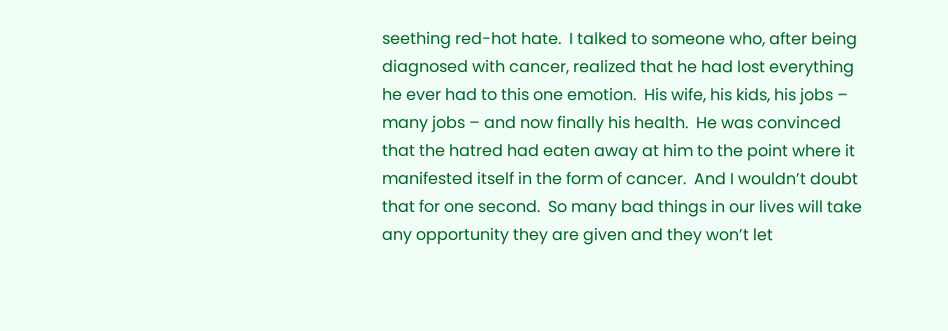seething red-hot hate.  I talked to someone who, after being diagnosed with cancer, realized that he had lost everything he ever had to this one emotion.  His wife, his kids, his jobs – many jobs – and now finally his health.  He was convinced that the hatred had eaten away at him to the point where it manifested itself in the form of cancer.  And I wouldn’t doubt that for one second.  So many bad things in our lives will take any opportunity they are given and they won’t let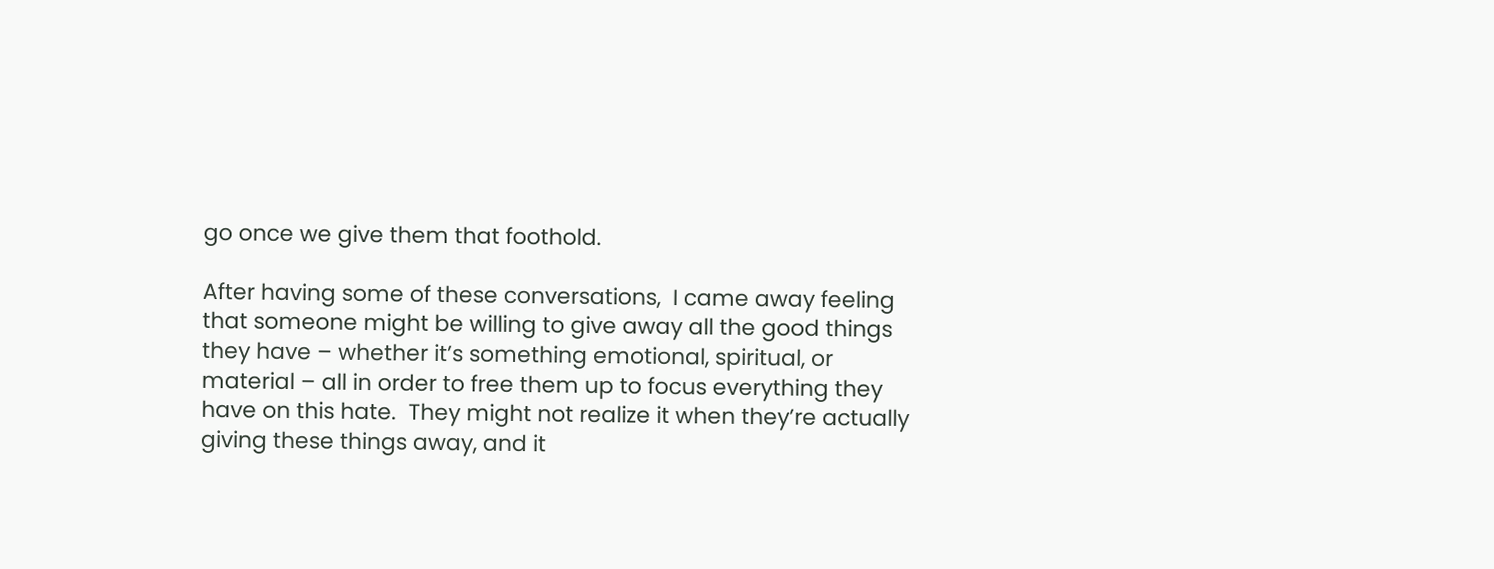go once we give them that foothold.

After having some of these conversations,  I came away feeling that someone might be willing to give away all the good things they have – whether it’s something emotional, spiritual, or material – all in order to free them up to focus everything they have on this hate.  They might not realize it when they’re actually giving these things away, and it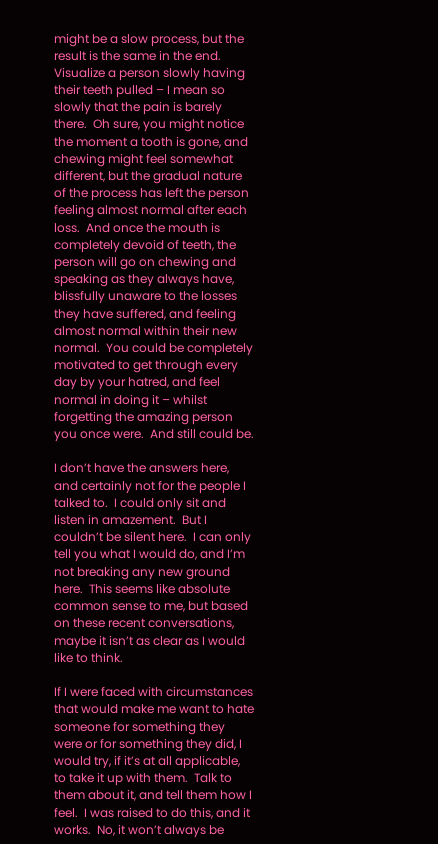might be a slow process, but the result is the same in the end.  Visualize a person slowly having their teeth pulled – I mean so slowly that the pain is barely there.  Oh sure, you might notice the moment a tooth is gone, and chewing might feel somewhat different, but the gradual nature of the process has left the person feeling almost normal after each loss.  And once the mouth is completely devoid of teeth, the person will go on chewing and speaking as they always have, blissfully unaware to the losses they have suffered, and feeling almost normal within their new normal.  You could be completely motivated to get through every day by your hatred, and feel normal in doing it – whilst forgetting the amazing person you once were.  And still could be.

I don’t have the answers here, and certainly not for the people I talked to.  I could only sit and listen in amazement.  But I couldn’t be silent here.  I can only tell you what I would do, and I’m not breaking any new ground here.  This seems like absolute common sense to me, but based on these recent conversations, maybe it isn’t as clear as I would like to think.

If I were faced with circumstances that would make me want to hate someone for something they were or for something they did, I would try, if it’s at all applicable, to take it up with them.  Talk to them about it, and tell them how I feel.  I was raised to do this, and it works.  No, it won’t always be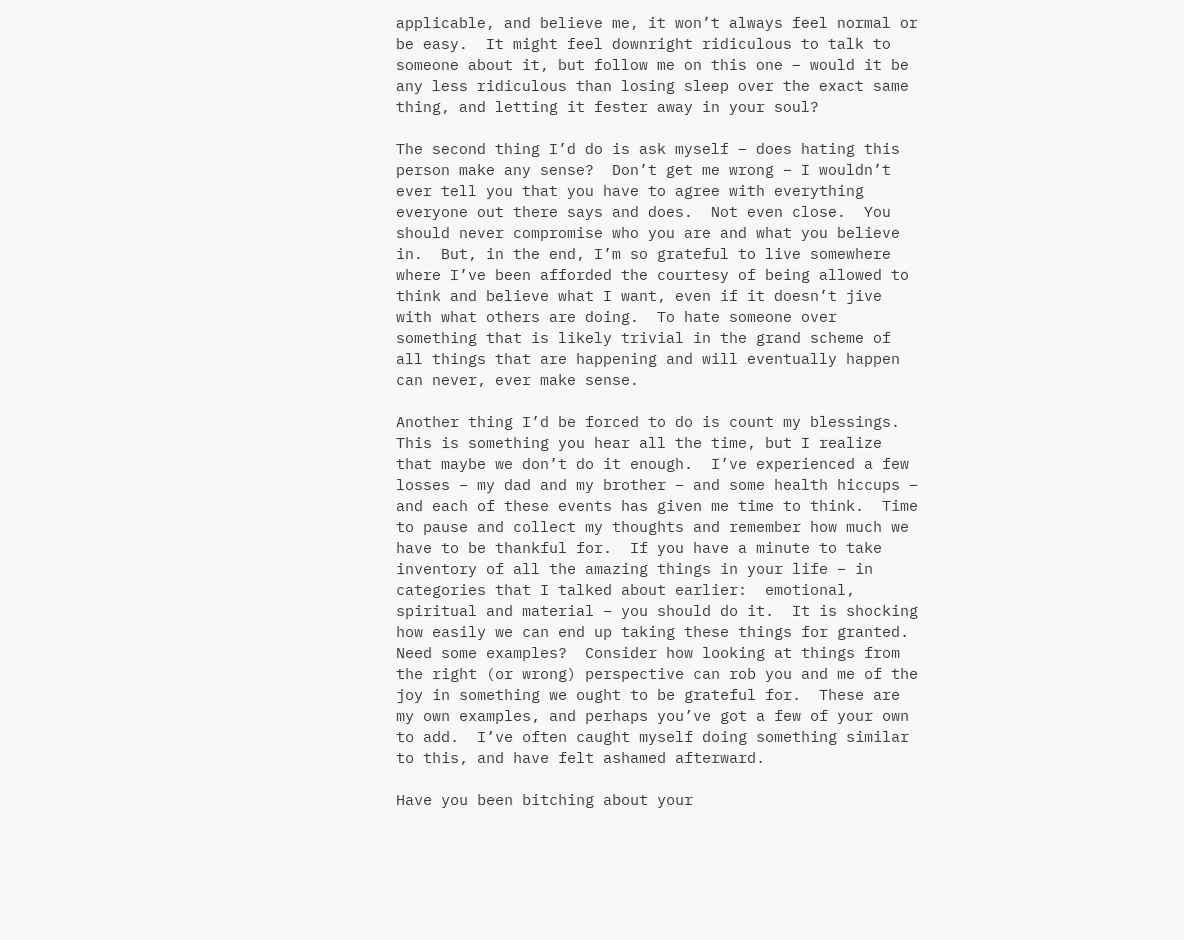applicable, and believe me, it won’t always feel normal or be easy.  It might feel downright ridiculous to talk to someone about it, but follow me on this one – would it be any less ridiculous than losing sleep over the exact same thing, and letting it fester away in your soul?

The second thing I’d do is ask myself – does hating this person make any sense?  Don’t get me wrong – I wouldn’t ever tell you that you have to agree with everything everyone out there says and does.  Not even close.  You should never compromise who you are and what you believe in.  But, in the end, I’m so grateful to live somewhere where I’ve been afforded the courtesy of being allowed to think and believe what I want, even if it doesn’t jive with what others are doing.  To hate someone over something that is likely trivial in the grand scheme of all things that are happening and will eventually happen can never, ever make sense.

Another thing I’d be forced to do is count my blessings.  This is something you hear all the time, but I realize that maybe we don’t do it enough.  I’ve experienced a few losses – my dad and my brother – and some health hiccups – and each of these events has given me time to think.  Time to pause and collect my thoughts and remember how much we have to be thankful for.  If you have a minute to take inventory of all the amazing things in your life – in categories that I talked about earlier:  emotional, spiritual and material – you should do it.  It is shocking how easily we can end up taking these things for granted.  Need some examples?  Consider how looking at things from the right (or wrong) perspective can rob you and me of the joy in something we ought to be grateful for.  These are my own examples, and perhaps you’ve got a few of your own to add.  I’ve often caught myself doing something similar to this, and have felt ashamed afterward.

Have you been bitching about your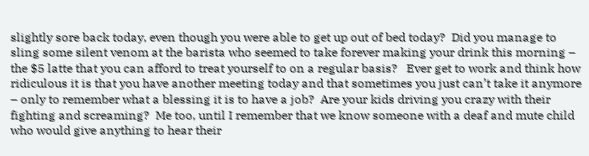slightly sore back today, even though you were able to get up out of bed today?  Did you manage to sling some silent venom at the barista who seemed to take forever making your drink this morning – the $5 latte that you can afford to treat yourself to on a regular basis?   Ever get to work and think how ridiculous it is that you have another meeting today and that sometimes you just can’t take it anymore – only to remember what a blessing it is to have a job?  Are your kids driving you crazy with their fighting and screaming?  Me too, until I remember that we know someone with a deaf and mute child who would give anything to hear their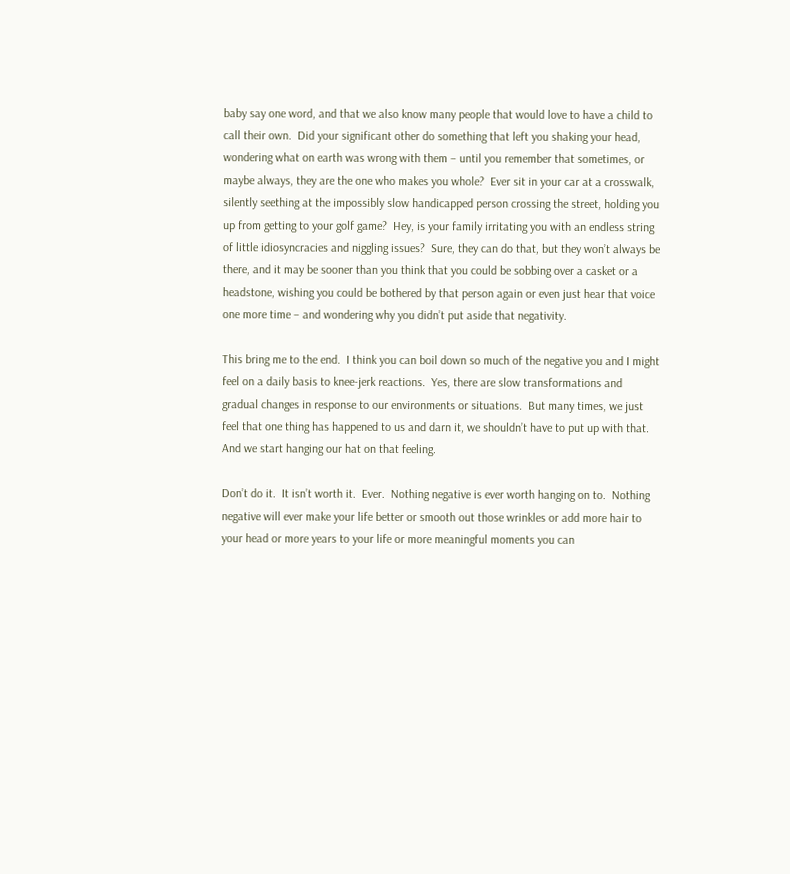baby say one word, and that we also know many people that would love to have a child to call their own.  Did your significant other do something that left you shaking your head, wondering what on earth was wrong with them – until you remember that sometimes, or maybe always, they are the one who makes you whole?  Ever sit in your car at a crosswalk, silently seething at the impossibly slow handicapped person crossing the street, holding you up from getting to your golf game?  Hey, is your family irritating you with an endless string of little idiosyncracies and niggling issues?  Sure, they can do that, but they won’t always be there, and it may be sooner than you think that you could be sobbing over a casket or a headstone, wishing you could be bothered by that person again or even just hear that voice one more time – and wondering why you didn’t put aside that negativity.

This bring me to the end.  I think you can boil down so much of the negative you and I might feel on a daily basis to knee-jerk reactions.  Yes, there are slow transformations and gradual changes in response to our environments or situations.  But many times, we just feel that one thing has happened to us and darn it, we shouldn’t have to put up with that.  And we start hanging our hat on that feeling.

Don’t do it.  It isn’t worth it.  Ever.  Nothing negative is ever worth hanging on to.  Nothing negative will ever make your life better or smooth out those wrinkles or add more hair to your head or more years to your life or more meaningful moments you can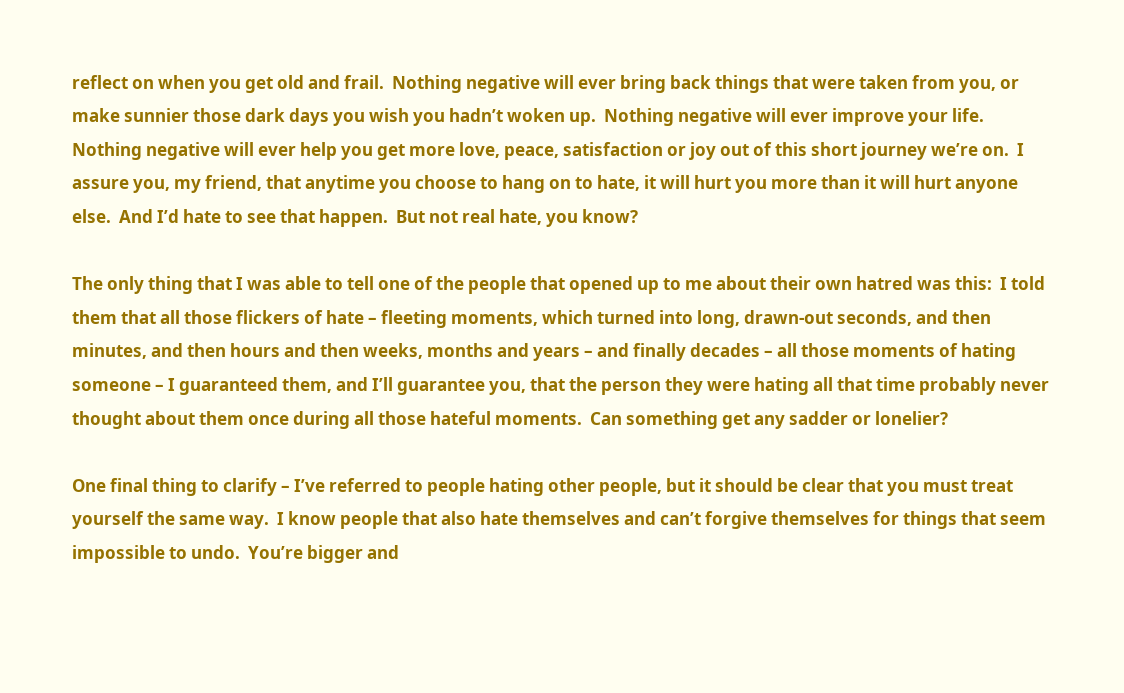reflect on when you get old and frail.  Nothing negative will ever bring back things that were taken from you, or make sunnier those dark days you wish you hadn’t woken up.  Nothing negative will ever improve your life.  Nothing negative will ever help you get more love, peace, satisfaction or joy out of this short journey we’re on.  I assure you, my friend, that anytime you choose to hang on to hate, it will hurt you more than it will hurt anyone else.  And I’d hate to see that happen.  But not real hate, you know?

The only thing that I was able to tell one of the people that opened up to me about their own hatred was this:  I told them that all those flickers of hate – fleeting moments, which turned into long, drawn-out seconds, and then minutes, and then hours and then weeks, months and years – and finally decades – all those moments of hating someone – I guaranteed them, and I’ll guarantee you, that the person they were hating all that time probably never thought about them once during all those hateful moments.  Can something get any sadder or lonelier?

One final thing to clarify – I’ve referred to people hating other people, but it should be clear that you must treat yourself the same way.  I know people that also hate themselves and can’t forgive themselves for things that seem impossible to undo.  You’re bigger and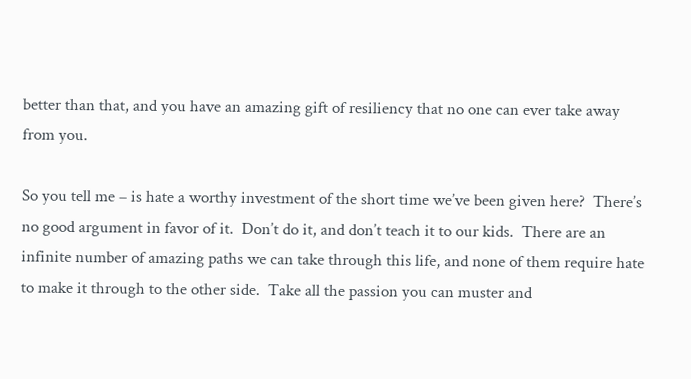better than that, and you have an amazing gift of resiliency that no one can ever take away from you.

So you tell me – is hate a worthy investment of the short time we’ve been given here?  There’s no good argument in favor of it.  Don’t do it, and don’t teach it to our kids.  There are an infinite number of amazing paths we can take through this life, and none of them require hate to make it through to the other side.  Take all the passion you can muster and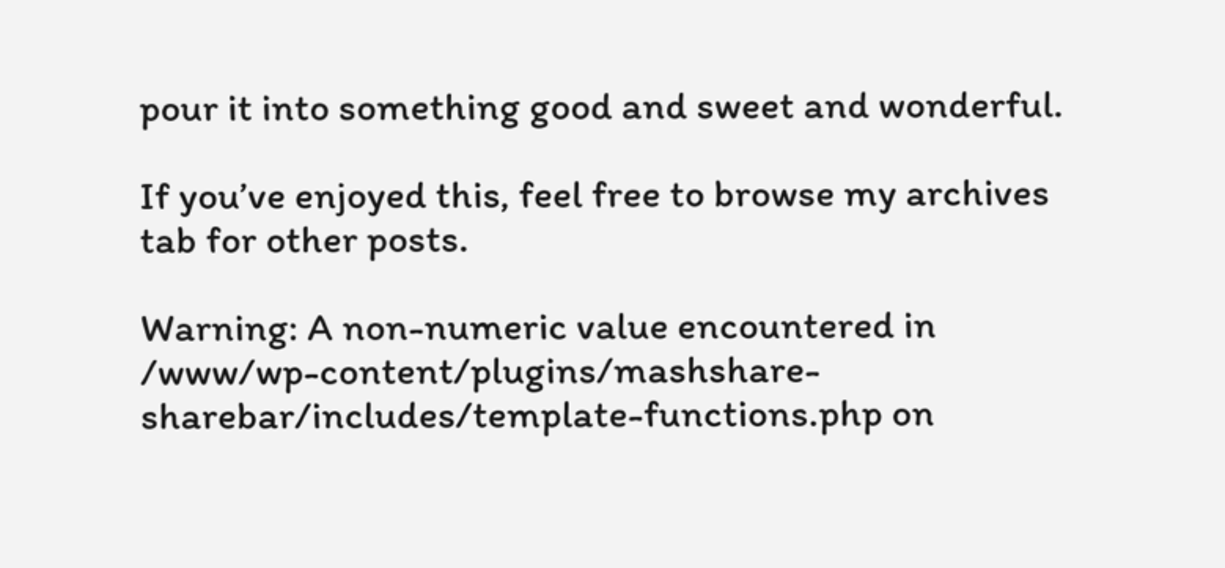pour it into something good and sweet and wonderful.

If you’ve enjoyed this, feel free to browse my archives tab for other posts.

Warning: A non-numeric value encountered in /www/wp-content/plugins/mashshare-sharebar/includes/template-functions.php on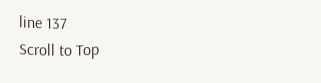line 137
Scroll to Top